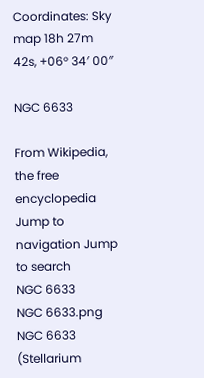Coordinates: Sky map 18h 27m 42s, +06° 34′ 00″

NGC 6633

From Wikipedia, the free encyclopedia
Jump to navigation Jump to search
NGC 6633
NGC 6633.png
NGC 6633 (Stellarium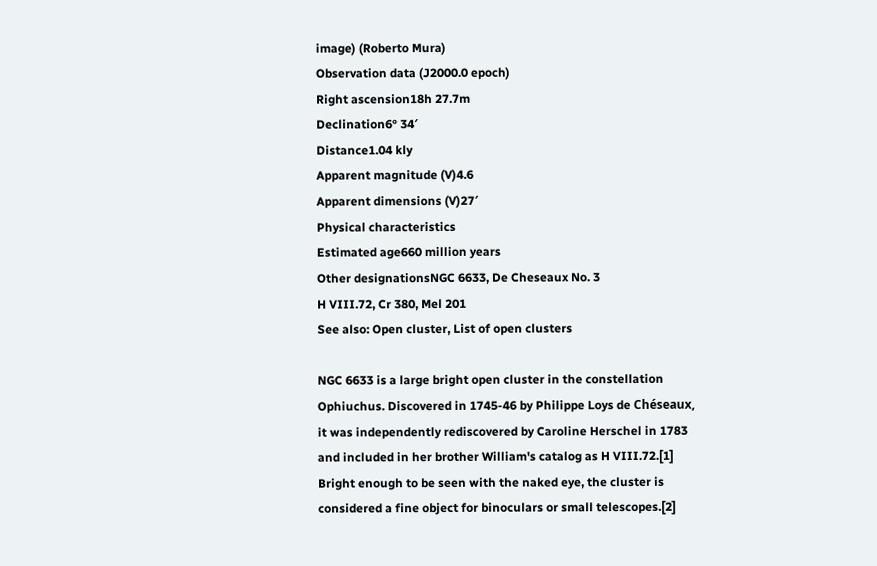image) (Roberto Mura)
Observation data (J2000.0 epoch)
Right ascension18h 27.7m
Declination6° 34′
Distance1.04 kly
Apparent magnitude (V)4.6
Apparent dimensions (V)27′
Physical characteristics
Estimated age660 million years
Other designationsNGC 6633, De Cheseaux No. 3
H VIII.72, Cr 380, Mel 201
See also: Open cluster, List of open clusters

NGC 6633 is a large bright open cluster in the constellation Ophiuchus. Discovered in 1745-46 by Philippe Loys de Chéseaux, it was independently rediscovered by Caroline Herschel in 1783 and included in her brother William's catalog as H VIII.72.[1] Bright enough to be seen with the naked eye, the cluster is considered a fine object for binoculars or small telescopes.[2]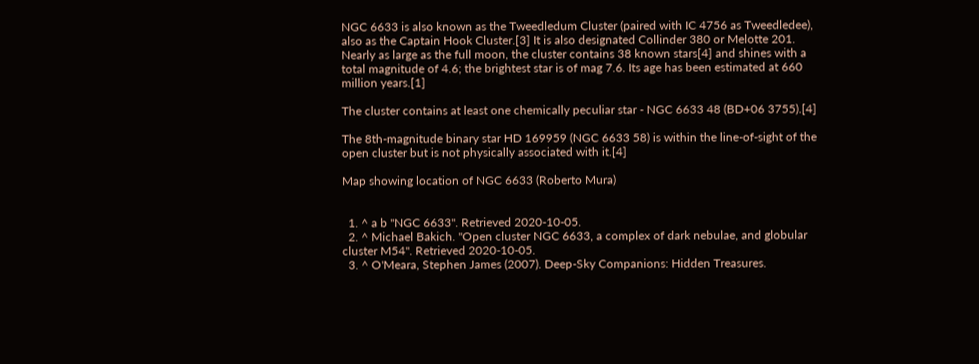NGC 6633 is also known as the Tweedledum Cluster (paired with IC 4756 as Tweedledee), also as the Captain Hook Cluster.[3] It is also designated Collinder 380 or Melotte 201. Nearly as large as the full moon, the cluster contains 38 known stars[4] and shines with a total magnitude of 4.6; the brightest star is of mag 7.6. Its age has been estimated at 660 million years.[1]

The cluster contains at least one chemically peculiar star - NGC 6633 48 (BD+06 3755).[4]

The 8th-magnitude binary star HD 169959 (NGC 6633 58) is within the line-of-sight of the open cluster but is not physically associated with it.[4]

Map showing location of NGC 6633 (Roberto Mura)


  1. ^ a b "NGC 6633". Retrieved 2020-10-05.
  2. ^ Michael Bakich. "Open cluster NGC 6633, a complex of dark nebulae, and globular cluster M54". Retrieved 2020-10-05.
  3. ^ O'Meara, Stephen James (2007). Deep-Sky Companions: Hidden Treasures.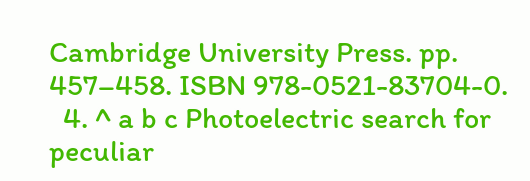Cambridge University Press. pp. 457–458. ISBN 978-0521-83704-0.
  4. ^ a b c Photoelectric search for peculiar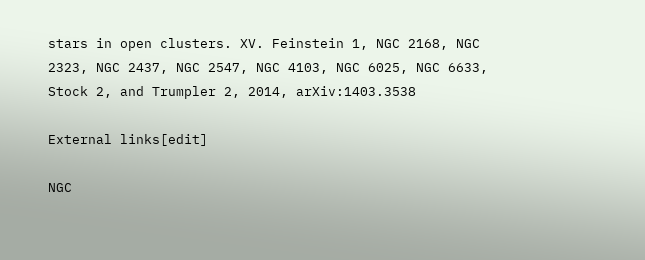stars in open clusters. XV. Feinstein 1, NGC 2168, NGC 2323, NGC 2437, NGC 2547, NGC 4103, NGC 6025, NGC 6633, Stock 2, and Trumpler 2, 2014, arXiv:1403.3538

External links[edit]

NGC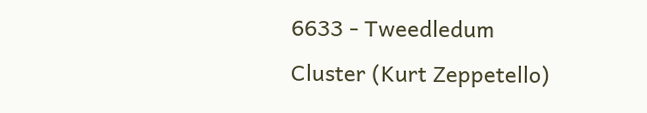6633 - Tweedledum Cluster (Kurt Zeppetello)